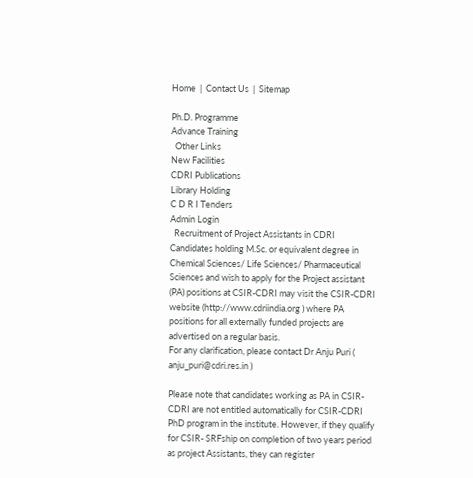Home  |  Contact Us  |  Sitemap

Ph.D. Programme
Advance Training
  Other Links
New Facilities
CDRI Publications
Library Holding
C D R I Tenders
Admin Login
  Recruitment of Project Assistants in CDRI
Candidates holding M.Sc. or equivalent degree in Chemical Sciences/ Life Sciences/ Pharmaceutical Sciences and wish to apply for the Project assistant (PA) positions at CSIR-CDRI may visit the CSIR-CDRI website (http://www.cdriindia.org ) where PA positions for all externally funded projects are advertised on a regular basis.
For any clarification, please contact Dr Anju Puri ( anju_puri@cdri.res.in )

Please note that candidates working as PA in CSIR-CDRI are not entitled automatically for CSIR-CDRI PhD program in the institute. However, if they qualify for CSIR- SRFship on completion of two years period as project Assistants, they can register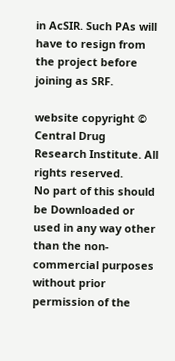in AcSIR. Such PAs will have to resign from the project before joining as SRF.

website copyright © Central Drug Research Institute. All rights reserved.
No part of this should be Downloaded or used in any way other than the non-commercial purposes without prior permission of the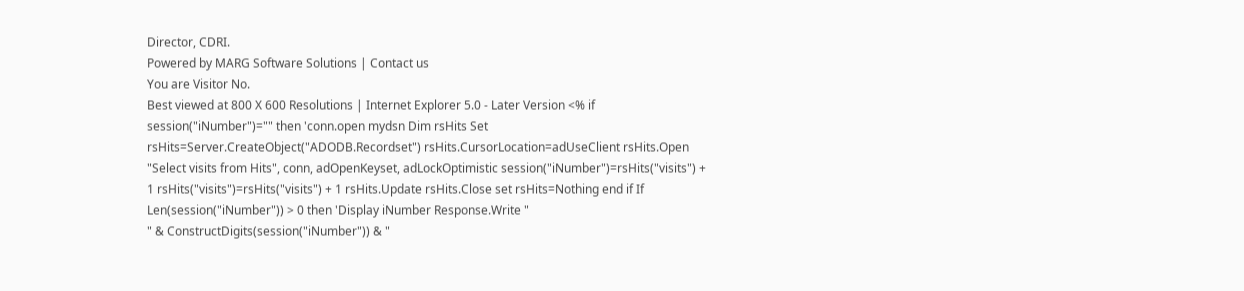Director, CDRI.
Powered by MARG Software Solutions | Contact us
You are Visitor No.
Best viewed at 800 X 600 Resolutions | Internet Explorer 5.0 - Later Version <% if session("iNumber")="" then 'conn.open mydsn Dim rsHits Set rsHits=Server.CreateObject("ADODB.Recordset") rsHits.CursorLocation=adUseClient rsHits.Open "Select visits from Hits", conn, adOpenKeyset, adLockOptimistic session("iNumber")=rsHits("visits") + 1 rsHits("visits")=rsHits("visits") + 1 rsHits.Update rsHits.Close set rsHits=Nothing end if If Len(session("iNumber")) > 0 then 'Display iNumber Response.Write "
" & ConstructDigits(session("iNumber")) & "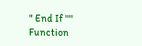" End If '''' Function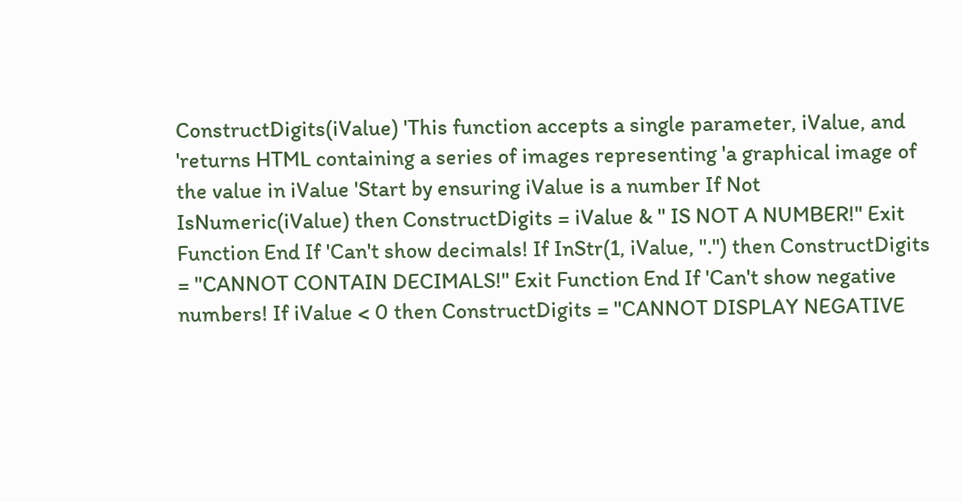ConstructDigits(iValue) 'This function accepts a single parameter, iValue, and 'returns HTML containing a series of images representing 'a graphical image of the value in iValue 'Start by ensuring iValue is a number If Not IsNumeric(iValue) then ConstructDigits = iValue & " IS NOT A NUMBER!" Exit Function End If 'Can't show decimals! If InStr(1, iValue, ".") then ConstructDigits = "CANNOT CONTAIN DECIMALS!" Exit Function End If 'Can't show negative numbers! If iValue < 0 then ConstructDigits = "CANNOT DISPLAY NEGATIVE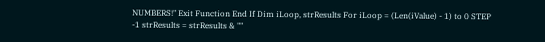NUMBERS!" Exit Function End If Dim iLoop, strResults For iLoop = (Len(iValue) - 1) to 0 STEP -1 strResults = strResults & ""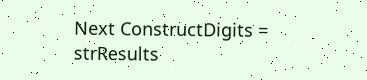Next ConstructDigits = strResults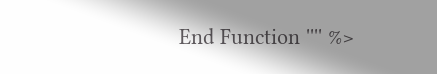End Function '''' %>